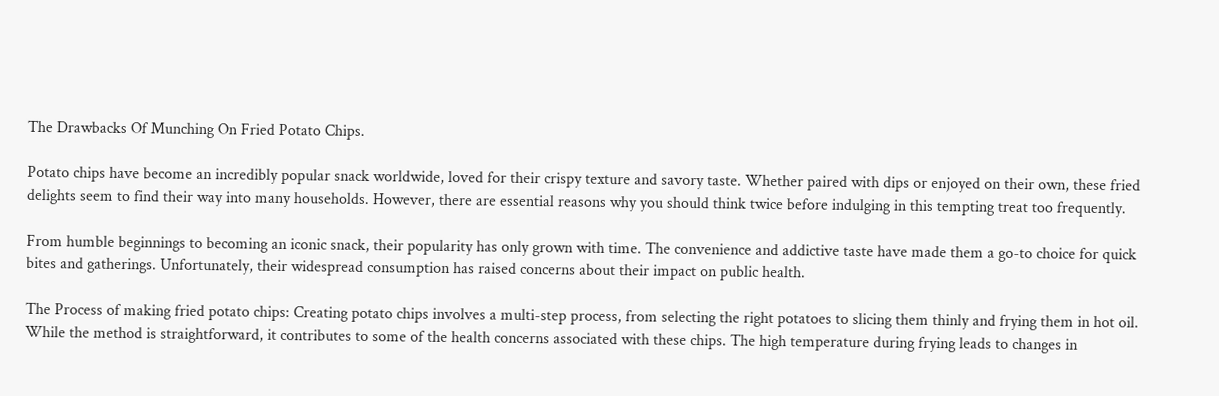The Drawbacks Of Munching On Fried Potato Chips.

Potato chips have become an incredibly popular snack worldwide, loved for their crispy texture and savory taste. Whether paired with dips or enjoyed on their own, these fried delights seem to find their way into many households. However, there are essential reasons why you should think twice before indulging in this tempting treat too frequently.

From humble beginnings to becoming an iconic snack, their popularity has only grown with time. The convenience and addictive taste have made them a go-to choice for quick bites and gatherings. Unfortunately, their widespread consumption has raised concerns about their impact on public health.

The Process of making fried potato chips: Creating potato chips involves a multi-step process, from selecting the right potatoes to slicing them thinly and frying them in hot oil. While the method is straightforward, it contributes to some of the health concerns associated with these chips. The high temperature during frying leads to changes in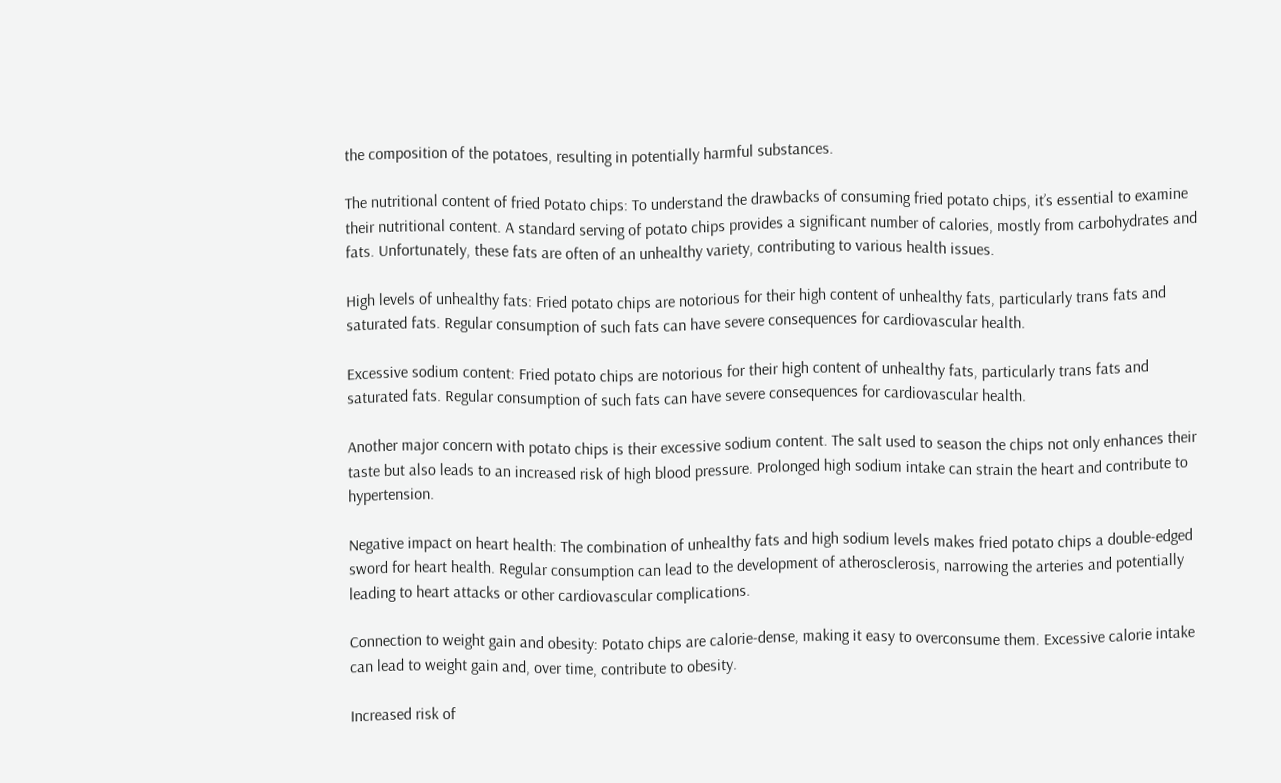the composition of the potatoes, resulting in potentially harmful substances.

The nutritional content of fried Potato chips: To understand the drawbacks of consuming fried potato chips, it’s essential to examine their nutritional content. A standard serving of potato chips provides a significant number of calories, mostly from carbohydrates and fats. Unfortunately, these fats are often of an unhealthy variety, contributing to various health issues.

High levels of unhealthy fats: Fried potato chips are notorious for their high content of unhealthy fats, particularly trans fats and saturated fats. Regular consumption of such fats can have severe consequences for cardiovascular health.

Excessive sodium content: Fried potato chips are notorious for their high content of unhealthy fats, particularly trans fats and saturated fats. Regular consumption of such fats can have severe consequences for cardiovascular health.

Another major concern with potato chips is their excessive sodium content. The salt used to season the chips not only enhances their taste but also leads to an increased risk of high blood pressure. Prolonged high sodium intake can strain the heart and contribute to hypertension.

Negative impact on heart health: The combination of unhealthy fats and high sodium levels makes fried potato chips a double-edged sword for heart health. Regular consumption can lead to the development of atherosclerosis, narrowing the arteries and potentially leading to heart attacks or other cardiovascular complications.

Connection to weight gain and obesity: Potato chips are calorie-dense, making it easy to overconsume them. Excessive calorie intake can lead to weight gain and, over time, contribute to obesity.

Increased risk of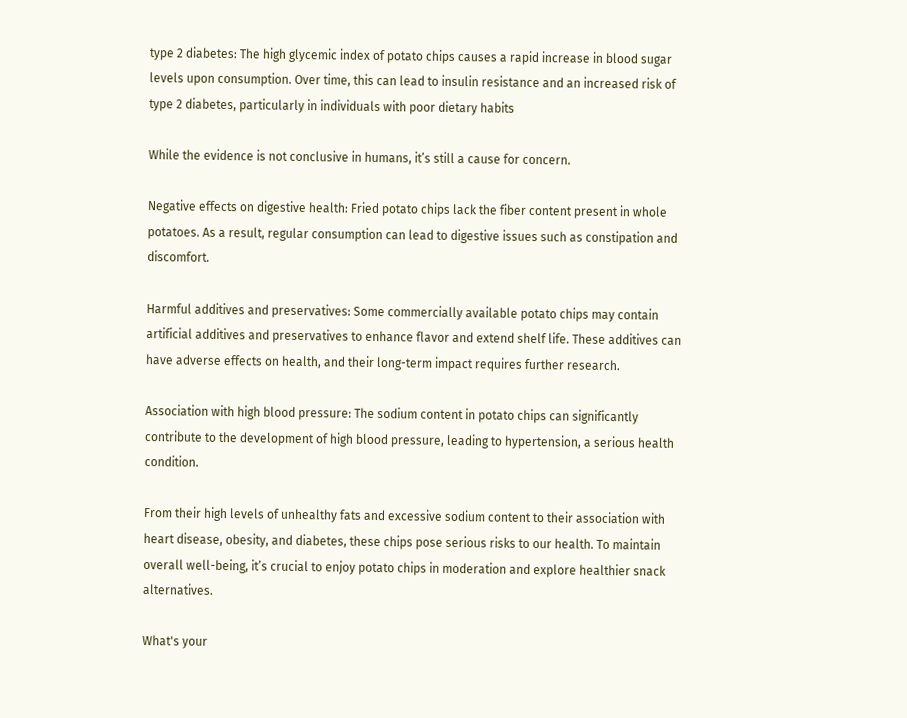type 2 diabetes: The high glycemic index of potato chips causes a rapid increase in blood sugar levels upon consumption. Over time, this can lead to insulin resistance and an increased risk of type 2 diabetes, particularly in individuals with poor dietary habits

While the evidence is not conclusive in humans, it’s still a cause for concern.

Negative effects on digestive health: Fried potato chips lack the fiber content present in whole potatoes. As a result, regular consumption can lead to digestive issues such as constipation and discomfort.

Harmful additives and preservatives: Some commercially available potato chips may contain artificial additives and preservatives to enhance flavor and extend shelf life. These additives can have adverse effects on health, and their long-term impact requires further research.

Association with high blood pressure: The sodium content in potato chips can significantly contribute to the development of high blood pressure, leading to hypertension, a serious health condition.

From their high levels of unhealthy fats and excessive sodium content to their association with heart disease, obesity, and diabetes, these chips pose serious risks to our health. To maintain overall well-being, it’s crucial to enjoy potato chips in moderation and explore healthier snack alternatives.

What's your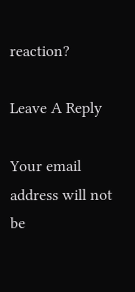reaction?

Leave A Reply

Your email address will not be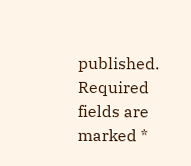published. Required fields are marked *